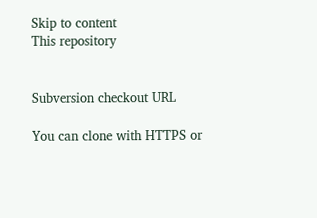Skip to content
This repository


Subversion checkout URL

You can clone with HTTPS or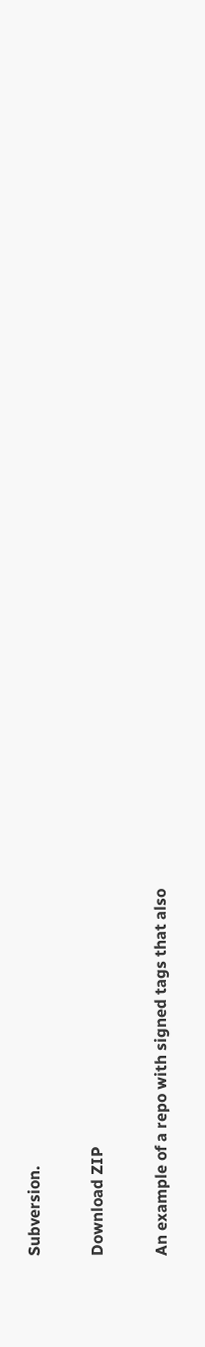Subversion.

Download ZIP

An example of a repo with signed tags that also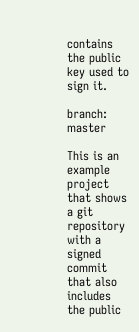contains the public key used to sign it.

branch: master

This is an example project that shows a git repository with a signed commit that also includes the public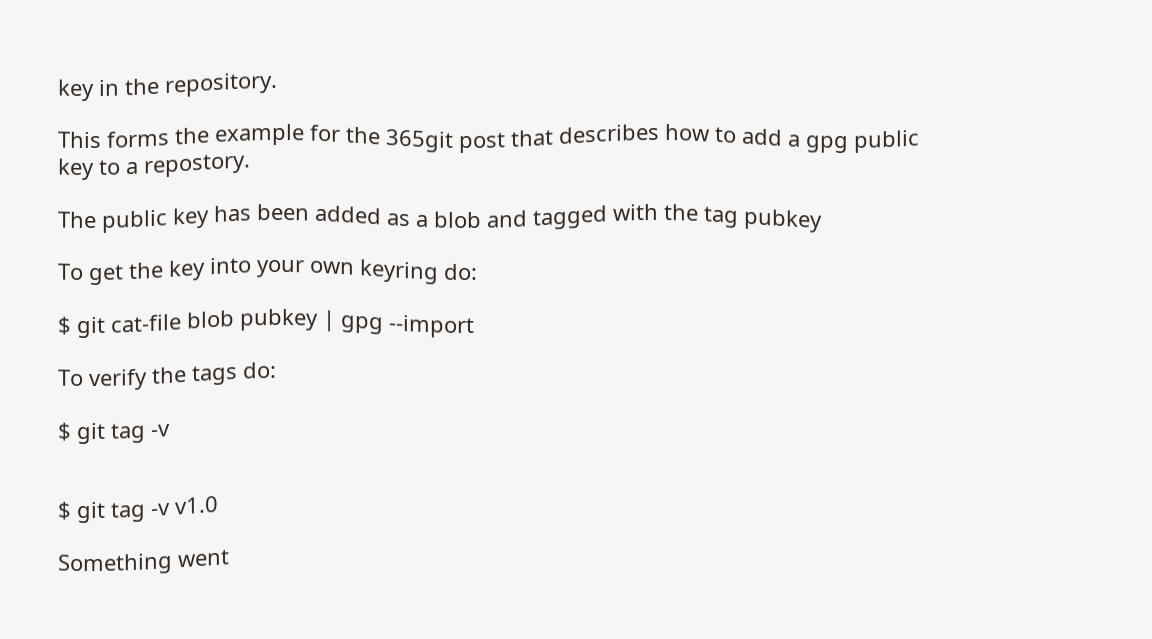key in the repository.

This forms the example for the 365git post that describes how to add a gpg public key to a repostory.

The public key has been added as a blob and tagged with the tag pubkey

To get the key into your own keyring do:

$ git cat-file blob pubkey | gpg --import

To verify the tags do:

$ git tag -v


$ git tag -v v1.0

Something went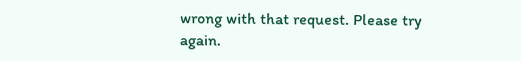wrong with that request. Please try again.